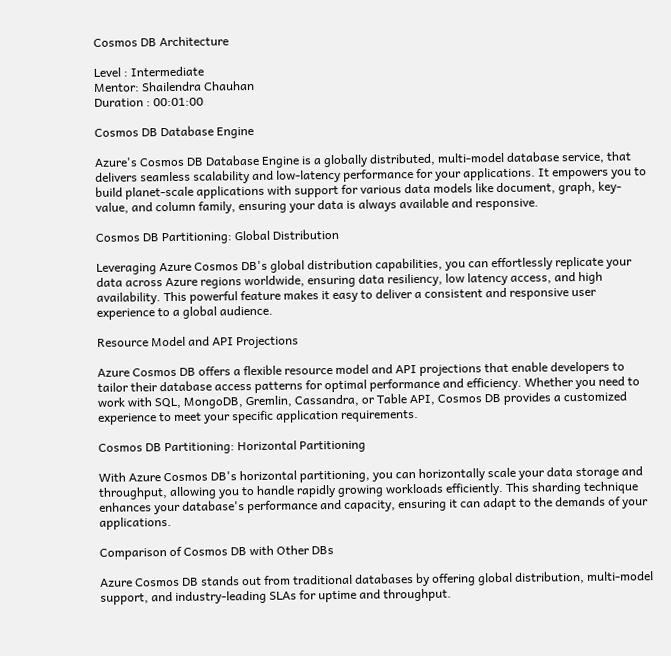Cosmos DB Architecture

Level : Intermediate
Mentor: Shailendra Chauhan
Duration : 00:01:00

Cosmos DB Database Engine

Azure's Cosmos DB Database Engine is a globally distributed, multi-model database service, that delivers seamless scalability and low-latency performance for your applications. It empowers you to build planet-scale applications with support for various data models like document, graph, key-value, and column family, ensuring your data is always available and responsive.

Cosmos DB Partitioning: Global Distribution

Leveraging Azure Cosmos DB's global distribution capabilities, you can effortlessly replicate your data across Azure regions worldwide, ensuring data resiliency, low latency access, and high availability. This powerful feature makes it easy to deliver a consistent and responsive user experience to a global audience.

Resource Model and API Projections

Azure Cosmos DB offers a flexible resource model and API projections that enable developers to tailor their database access patterns for optimal performance and efficiency. Whether you need to work with SQL, MongoDB, Gremlin, Cassandra, or Table API, Cosmos DB provides a customized experience to meet your specific application requirements.

Cosmos DB Partitioning: Horizontal Partitioning

With Azure Cosmos DB's horizontal partitioning, you can horizontally scale your data storage and throughput, allowing you to handle rapidly growing workloads efficiently. This sharding technique enhances your database's performance and capacity, ensuring it can adapt to the demands of your applications.

Comparison of Cosmos DB with Other DBs

Azure Cosmos DB stands out from traditional databases by offering global distribution, multi-model support, and industry-leading SLAs for uptime and throughput.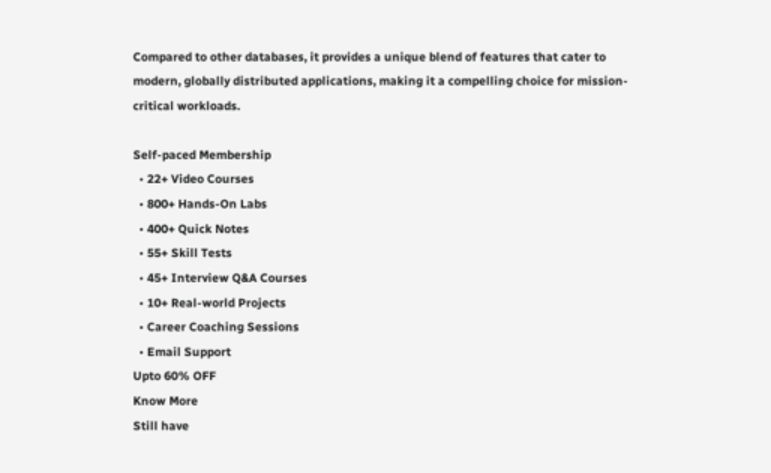Compared to other databases, it provides a unique blend of features that cater to modern, globally distributed applications, making it a compelling choice for mission-critical workloads.

Self-paced Membership
  • 22+ Video Courses
  • 800+ Hands-On Labs
  • 400+ Quick Notes
  • 55+ Skill Tests
  • 45+ Interview Q&A Courses
  • 10+ Real-world Projects
  • Career Coaching Sessions
  • Email Support
Upto 60% OFF
Know More
Still have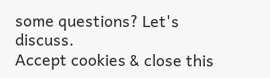some questions? Let's discuss.
Accept cookies & close this